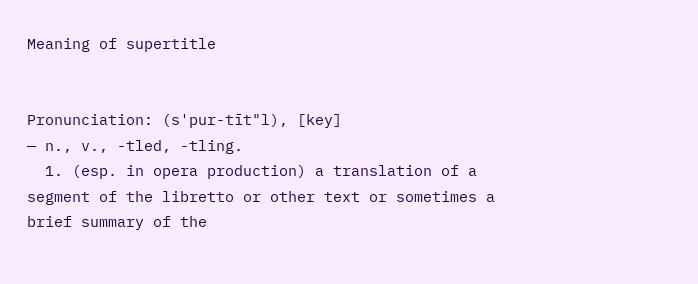Meaning of supertitle


Pronunciation: (s'pur-tīt"l), [key]
— n., v., -tled, -tling.
  1. (esp. in opera production) a translation of a segment of the libretto or other text or sometimes a brief summary of the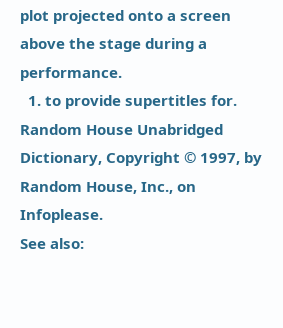plot projected onto a screen above the stage during a performance.
  1. to provide supertitles for.
Random House Unabridged Dictionary, Copyright © 1997, by Random House, Inc., on Infoplease.
See also: